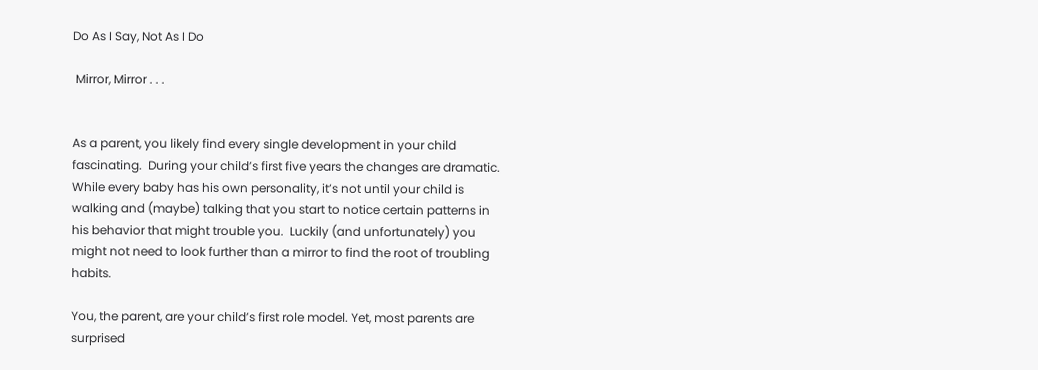Do As I Say, Not As I Do

 Mirror, Mirror . . .


As a parent, you likely find every single development in your child fascinating.  During your child’s first five years the changes are dramatic. While every baby has his own personality, it’s not until your child is  walking and (maybe) talking that you start to notice certain patterns in his behavior that might trouble you.  Luckily (and unfortunately) you might not need to look further than a mirror to find the root of troubling habits.

You, the parent, are your child’s first role model. Yet, most parents are surprised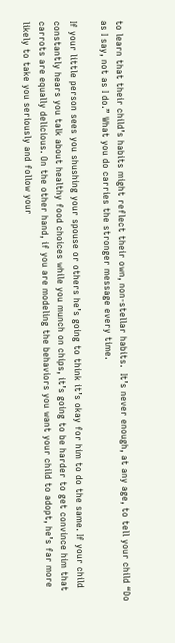to learn that their child’s habits might reflect their own, non-stellar habits.  It’s never enough, at any age, to tell your child “Do as I say, not as I do.” What you do carries the stronger message every time.

If your little person sees you shushing your spouse or others he’s going to think it’s okay for him to do the same. If your child constantly hears you talk about healthy food choices while you munch on chips, it’s going to be harder to get convince him that carrots are equally delicious. On the other hand, if you are modeling the behaviors you want your child to adopt, he’s far more likely to take you seriously and follow your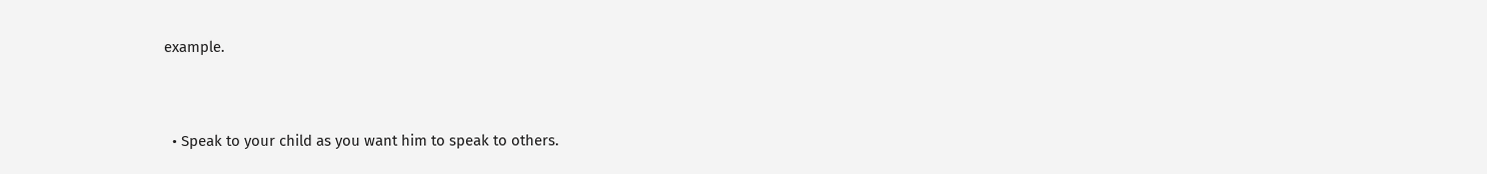example.


  • Speak to your child as you want him to speak to others.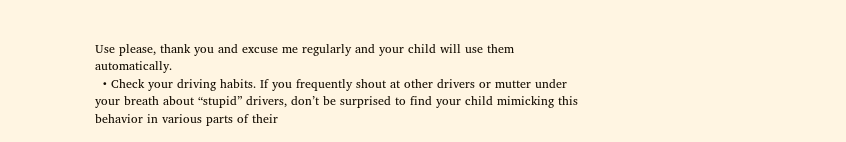Use please, thank you and excuse me regularly and your child will use them automatically.
  • Check your driving habits. If you frequently shout at other drivers or mutter under your breath about “stupid” drivers, don’t be surprised to find your child mimicking this behavior in various parts of their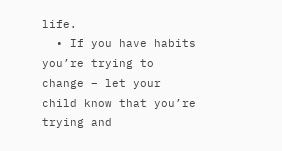life.
  • If you have habits you’re trying to change – let your child know that you’re trying and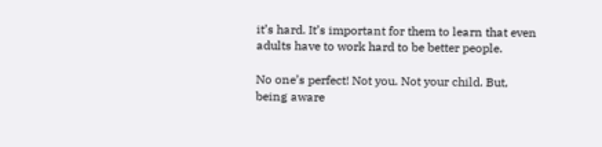it’s hard. It’s important for them to learn that even adults have to work hard to be better people.

No one’s perfect! Not you. Not your child. But, being aware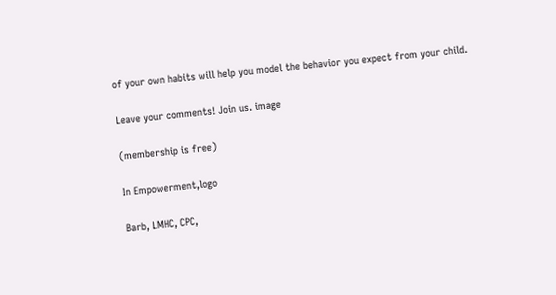of your own habits will help you model the behavior you expect from your child.

Leave your comments! Join us. image

(membership is free)

In Empowerment,logo

Barb, LMHC, CPC,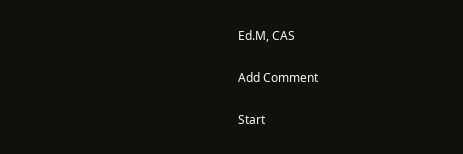Ed.M, CAS

Add Comment

Start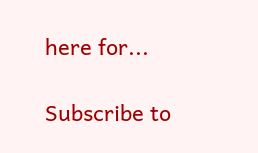here for...

Subscribe to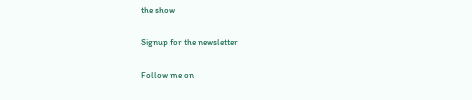the show

Signup for the newsletter

Follow me on